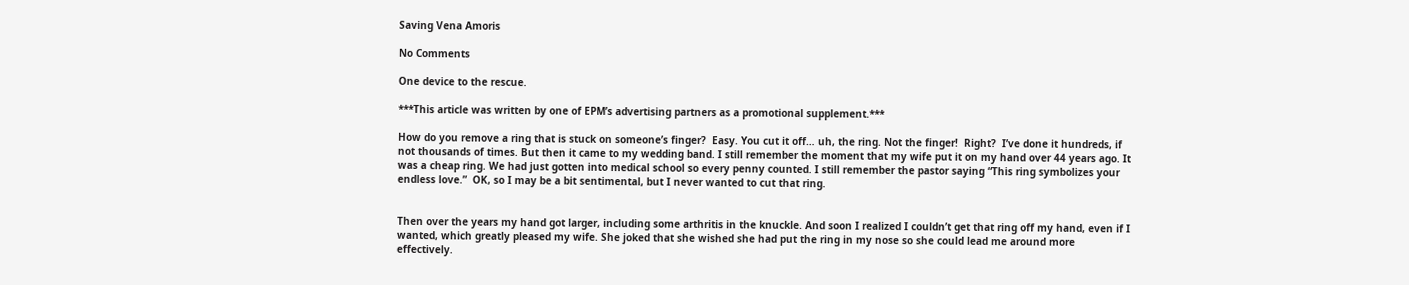Saving Vena Amoris

No Comments

One device to the rescue.

***This article was written by one of EPM’s advertising partners as a promotional supplement.***

How do you remove a ring that is stuck on someone’s finger?  Easy. You cut it off… uh, the ring. Not the finger!  Right?  I’ve done it hundreds, if not thousands of times. But then it came to my wedding band. I still remember the moment that my wife put it on my hand over 44 years ago. It was a cheap ring. We had just gotten into medical school so every penny counted. I still remember the pastor saying “This ring symbolizes your endless love.”  OK, so I may be a bit sentimental, but I never wanted to cut that ring.


Then over the years my hand got larger, including some arthritis in the knuckle. And soon I realized I couldn’t get that ring off my hand, even if I wanted, which greatly pleased my wife. She joked that she wished she had put the ring in my nose so she could lead me around more effectively.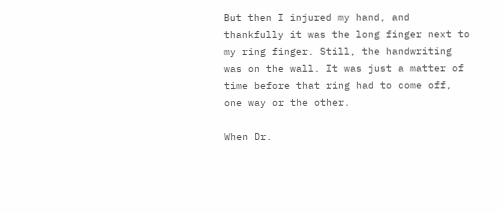But then I injured my hand, and thankfully it was the long finger next to my ring finger. Still, the handwriting was on the wall. It was just a matter of time before that ring had to come off, one way or the other.

When Dr.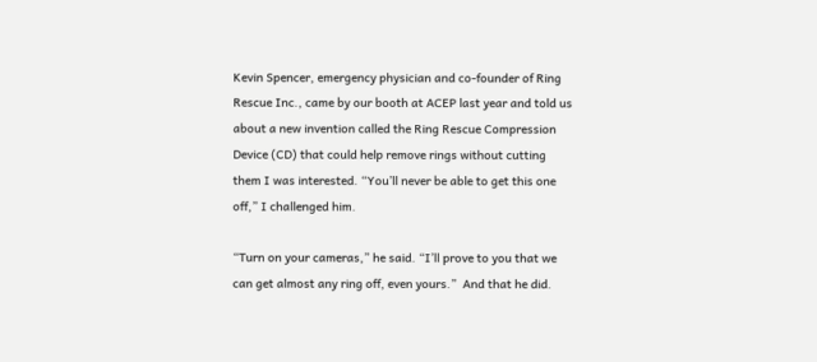Kevin Spencer, emergency physician and co-founder of Ring Rescue Inc., came by our booth at ACEP last year and told us about a new invention called the Ring Rescue Compression Device (CD) that could help remove rings without cutting them I was interested. “You’ll never be able to get this one off,” I challenged him.

“Turn on your cameras,” he said. “I’ll prove to you that we can get almost any ring off, even yours.”  And that he did.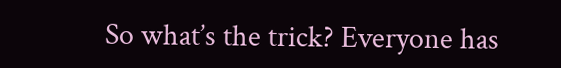So what’s the trick? Everyone has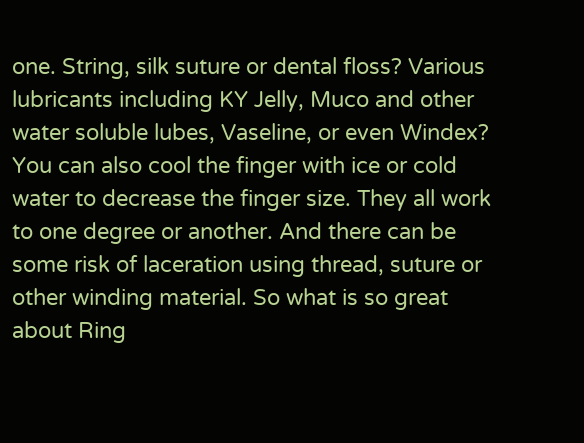one. String, silk suture or dental floss? Various lubricants including KY Jelly, Muco and other water soluble lubes, Vaseline, or even Windex? You can also cool the finger with ice or cold water to decrease the finger size. They all work to one degree or another. And there can be some risk of laceration using thread, suture or other winding material. So what is so great about Ring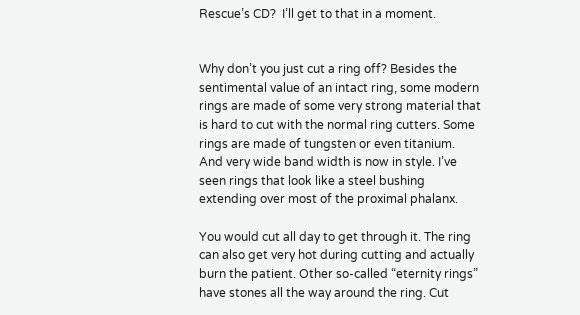Rescue’s CD?  I’ll get to that in a moment.


Why don’t you just cut a ring off? Besides the sentimental value of an intact ring, some modern rings are made of some very strong material that is hard to cut with the normal ring cutters. Some rings are made of tungsten or even titanium. And very wide band width is now in style. I’ve seen rings that look like a steel bushing extending over most of the proximal phalanx.

You would cut all day to get through it. The ring can also get very hot during cutting and actually burn the patient. Other so-called “eternity rings” have stones all the way around the ring. Cut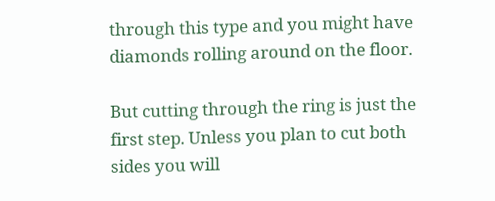through this type and you might have diamonds rolling around on the floor.

But cutting through the ring is just the first step. Unless you plan to cut both sides you will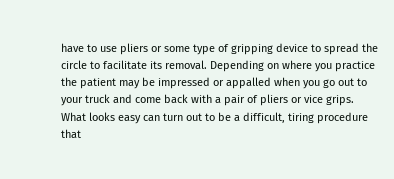have to use pliers or some type of gripping device to spread the circle to facilitate its removal. Depending on where you practice the patient may be impressed or appalled when you go out to your truck and come back with a pair of pliers or vice grips. What looks easy can turn out to be a difficult, tiring procedure that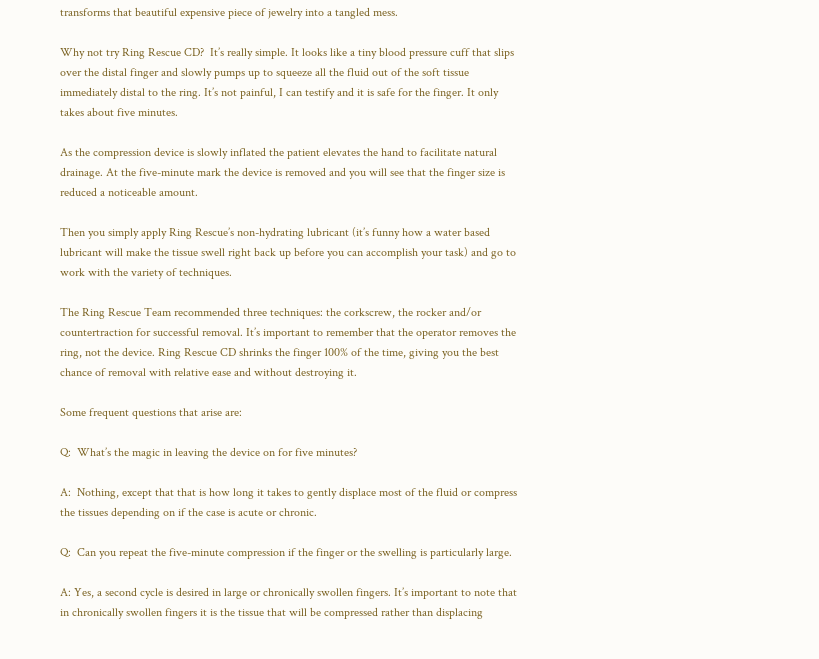transforms that beautiful expensive piece of jewelry into a tangled mess.

Why not try Ring Rescue CD?  It’s really simple. It looks like a tiny blood pressure cuff that slips over the distal finger and slowly pumps up to squeeze all the fluid out of the soft tissue immediately distal to the ring. It’s not painful, I can testify and it is safe for the finger. It only takes about five minutes.

As the compression device is slowly inflated the patient elevates the hand to facilitate natural drainage. At the five-minute mark the device is removed and you will see that the finger size is reduced a noticeable amount.

Then you simply apply Ring Rescue’s non-hydrating lubricant (it’s funny how a water based lubricant will make the tissue swell right back up before you can accomplish your task) and go to work with the variety of techniques.

The Ring Rescue Team recommended three techniques: the corkscrew, the rocker and/or countertraction for successful removal. It’s important to remember that the operator removes the ring, not the device. Ring Rescue CD shrinks the finger 100% of the time, giving you the best chance of removal with relative ease and without destroying it.

Some frequent questions that arise are:

Q:  What’s the magic in leaving the device on for five minutes?

A:  Nothing, except that that is how long it takes to gently displace most of the fluid or compress the tissues depending on if the case is acute or chronic.

Q:  Can you repeat the five-minute compression if the finger or the swelling is particularly large.

A: Yes, a second cycle is desired in large or chronically swollen fingers. It’s important to note that in chronically swollen fingers it is the tissue that will be compressed rather than displacing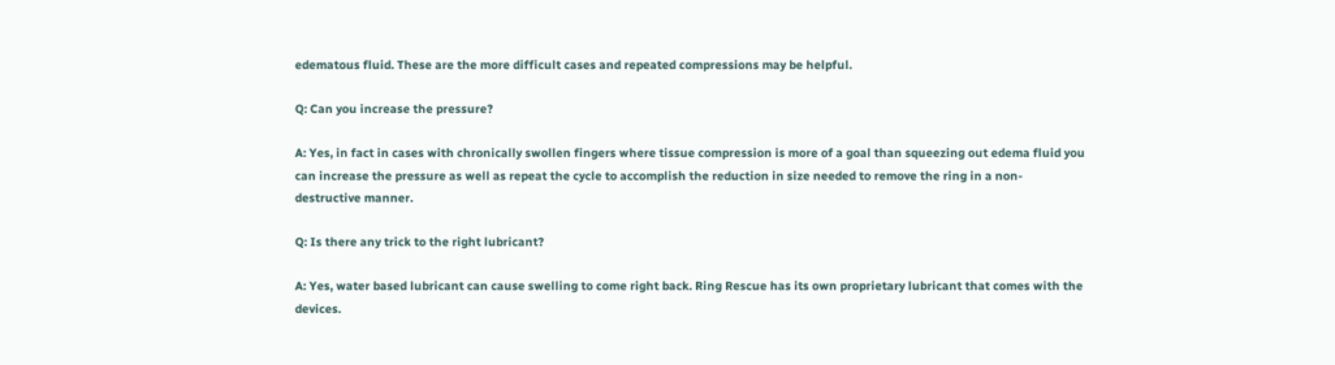edematous fluid. These are the more difficult cases and repeated compressions may be helpful.

Q: Can you increase the pressure?

A: Yes, in fact in cases with chronically swollen fingers where tissue compression is more of a goal than squeezing out edema fluid you can increase the pressure as well as repeat the cycle to accomplish the reduction in size needed to remove the ring in a non-destructive manner.

Q: Is there any trick to the right lubricant?

A: Yes, water based lubricant can cause swelling to come right back. Ring Rescue has its own proprietary lubricant that comes with the devices.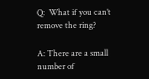Q:  What if you can’t remove the ring?

A: There are a small number of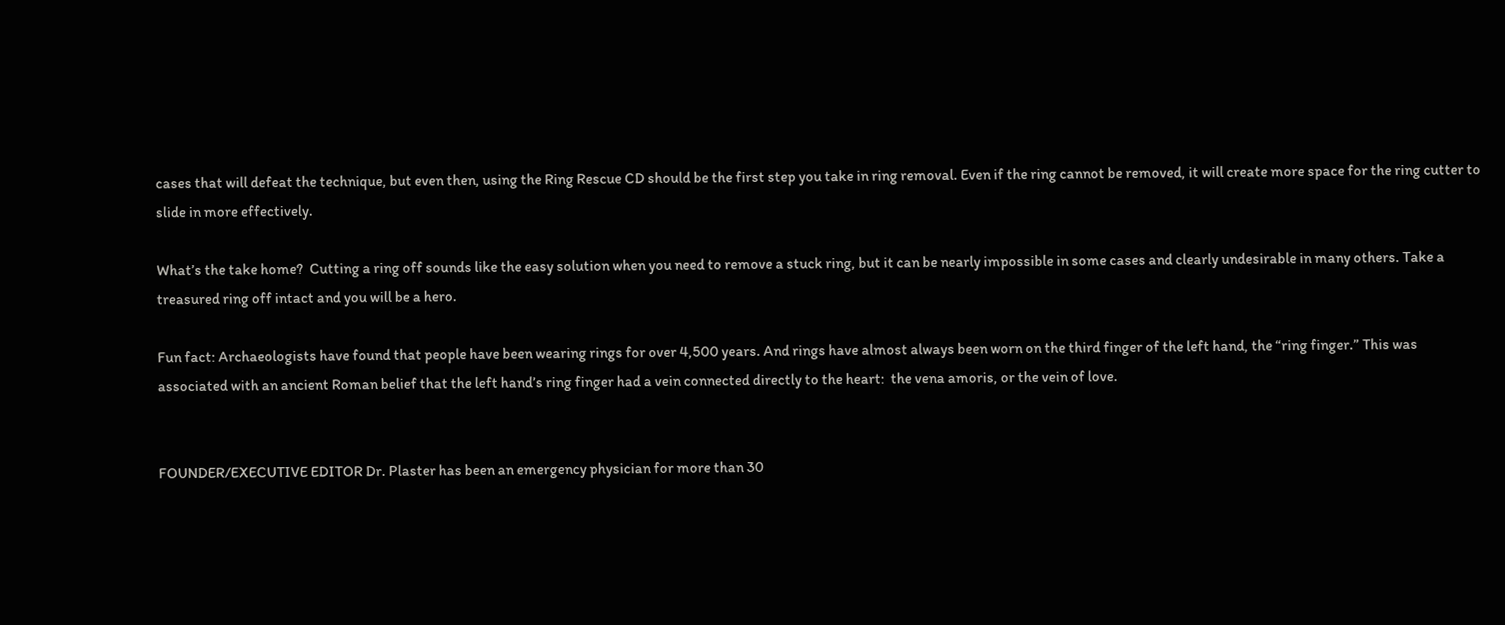cases that will defeat the technique, but even then, using the Ring Rescue CD should be the first step you take in ring removal. Even if the ring cannot be removed, it will create more space for the ring cutter to slide in more effectively.

What’s the take home?  Cutting a ring off sounds like the easy solution when you need to remove a stuck ring, but it can be nearly impossible in some cases and clearly undesirable in many others. Take a treasured ring off intact and you will be a hero.

Fun fact: Archaeologists have found that people have been wearing rings for over 4,500 years. And rings have almost always been worn on the third finger of the left hand, the “ring finger.” This was associated with an ancient Roman belief that the left hand’s ring finger had a vein connected directly to the heart:  the vena amoris, or the vein of love.


FOUNDER/EXECUTIVE EDITOR Dr. Plaster has been an emergency physician for more than 30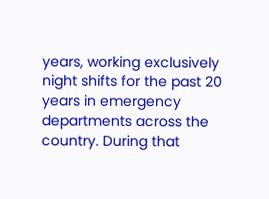years, working exclusively night shifts for the past 20 years in emergency departments across the country. During that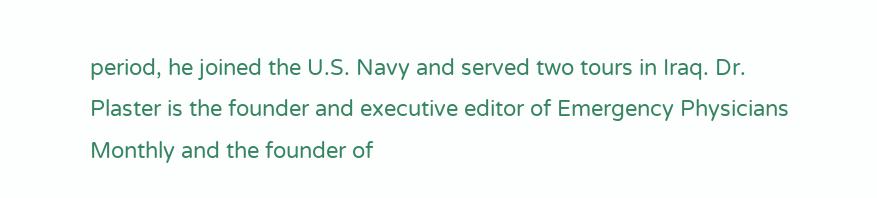period, he joined the U.S. Navy and served two tours in Iraq. Dr. Plaster is the founder and executive editor of Emergency Physicians Monthly and the founder of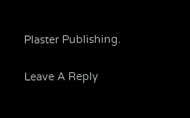Plaster Publishing.

Leave A Reply